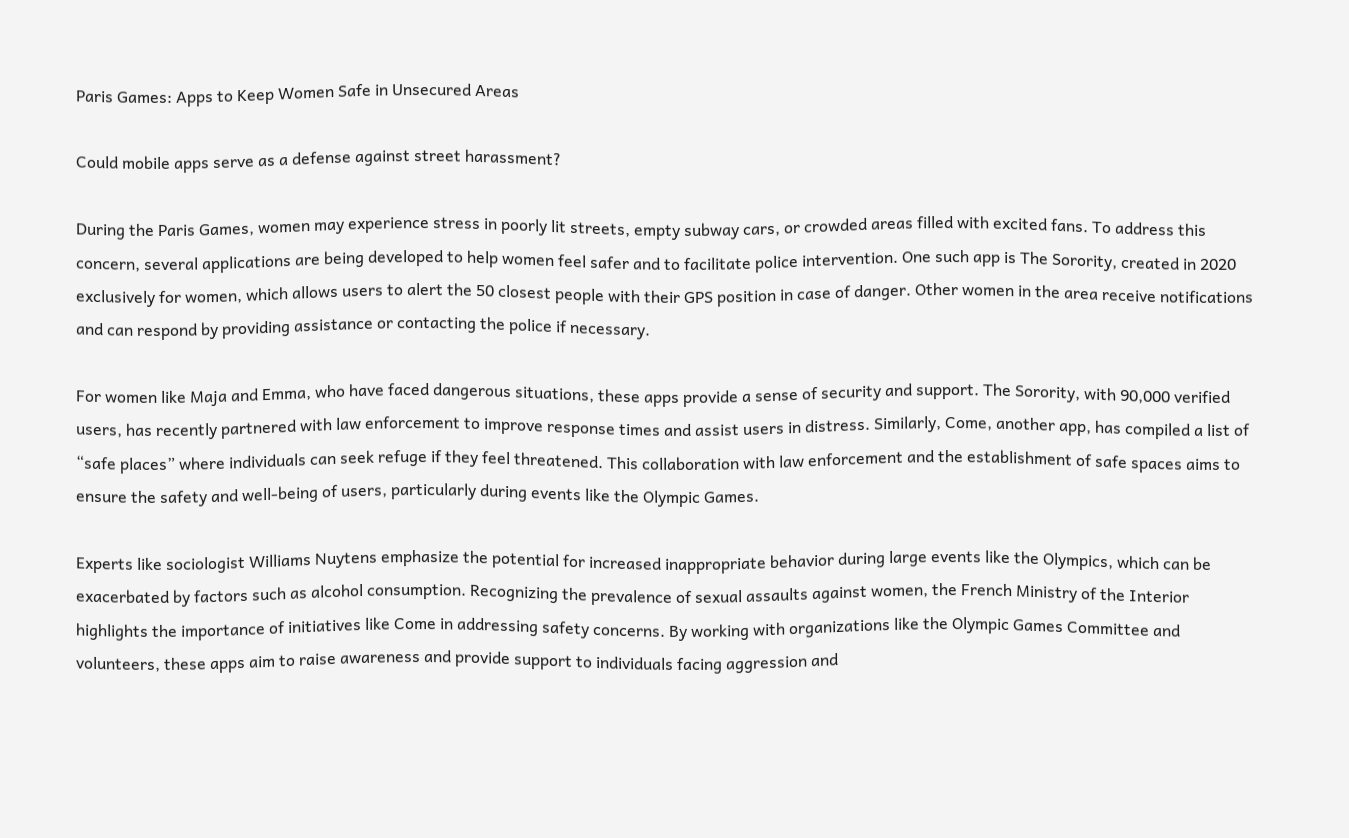Paris Games: Apps to Keep Women Safe in Unsecured Areas

Could mobile apps serve as a defense against street harassment?

During the Paris Games, women may experience stress in poorly lit streets, empty subway cars, or crowded areas filled with excited fans. To address this concern, several applications are being developed to help women feel safer and to facilitate police intervention. One such app is The Sorority, created in 2020 exclusively for women, which allows users to alert the 50 closest people with their GPS position in case of danger. Other women in the area receive notifications and can respond by providing assistance or contacting the police if necessary.

For women like Maja and Emma, who have faced dangerous situations, these apps provide a sense of security and support. The Sorority, with 90,000 verified users, has recently partnered with law enforcement to improve response times and assist users in distress. Similarly, Come, another app, has compiled a list of “safe places” where individuals can seek refuge if they feel threatened. This collaboration with law enforcement and the establishment of safe spaces aims to ensure the safety and well-being of users, particularly during events like the Olympic Games.

Experts like sociologist Williams Nuytens emphasize the potential for increased inappropriate behavior during large events like the Olympics, which can be exacerbated by factors such as alcohol consumption. Recognizing the prevalence of sexual assaults against women, the French Ministry of the Interior highlights the importance of initiatives like Come in addressing safety concerns. By working with organizations like the Olympic Games Committee and volunteers, these apps aim to raise awareness and provide support to individuals facing aggression and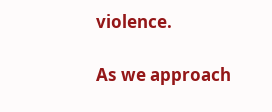violence.

As we approach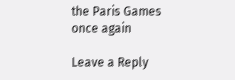the Paris Games once again

Leave a Reply